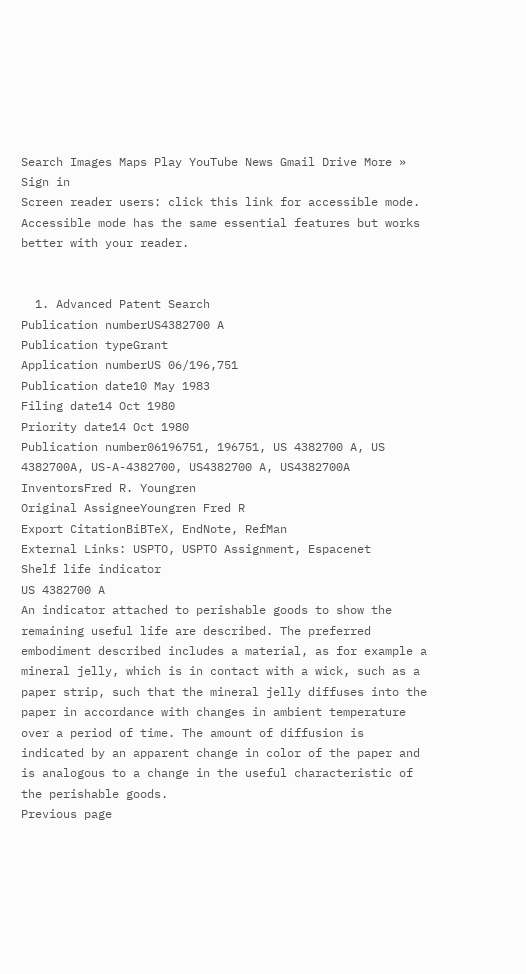Search Images Maps Play YouTube News Gmail Drive More »
Sign in
Screen reader users: click this link for accessible mode. Accessible mode has the same essential features but works better with your reader.


  1. Advanced Patent Search
Publication numberUS4382700 A
Publication typeGrant
Application numberUS 06/196,751
Publication date10 May 1983
Filing date14 Oct 1980
Priority date14 Oct 1980
Publication number06196751, 196751, US 4382700 A, US 4382700A, US-A-4382700, US4382700 A, US4382700A
InventorsFred R. Youngren
Original AssigneeYoungren Fred R
Export CitationBiBTeX, EndNote, RefMan
External Links: USPTO, USPTO Assignment, Espacenet
Shelf life indicator
US 4382700 A
An indicator attached to perishable goods to show the remaining useful life are described. The preferred embodiment described includes a material, as for example a mineral jelly, which is in contact with a wick, such as a paper strip, such that the mineral jelly diffuses into the paper in accordance with changes in ambient temperature over a period of time. The amount of diffusion is indicated by an apparent change in color of the paper and is analogous to a change in the useful characteristic of the perishable goods.
Previous page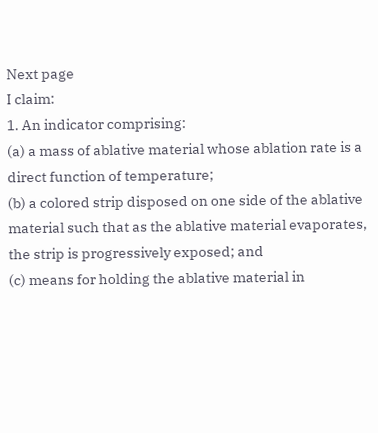Next page
I claim:
1. An indicator comprising:
(a) a mass of ablative material whose ablation rate is a direct function of temperature;
(b) a colored strip disposed on one side of the ablative material such that as the ablative material evaporates, the strip is progressively exposed; and
(c) means for holding the ablative material in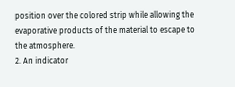position over the colored strip while allowing the evaporative products of the material to escape to the atmosphere.
2. An indicator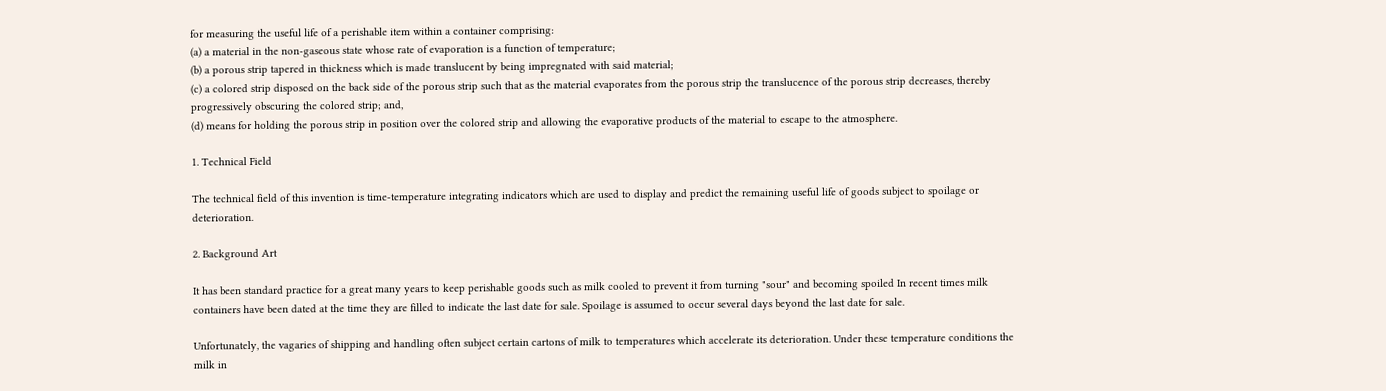for measuring the useful life of a perishable item within a container comprising:
(a) a material in the non-gaseous state whose rate of evaporation is a function of temperature;
(b) a porous strip tapered in thickness which is made translucent by being impregnated with said material;
(c) a colored strip disposed on the back side of the porous strip such that as the material evaporates from the porous strip the translucence of the porous strip decreases, thereby progressively obscuring the colored strip; and,
(d) means for holding the porous strip in position over the colored strip and allowing the evaporative products of the material to escape to the atmosphere.

1. Technical Field

The technical field of this invention is time-temperature integrating indicators which are used to display and predict the remaining useful life of goods subject to spoilage or deterioration.

2. Background Art

It has been standard practice for a great many years to keep perishable goods such as milk cooled to prevent it from turning "sour" and becoming spoiled In recent times milk containers have been dated at the time they are filled to indicate the last date for sale. Spoilage is assumed to occur several days beyond the last date for sale.

Unfortunately, the vagaries of shipping and handling often subject certain cartons of milk to temperatures which accelerate its deterioration. Under these temperature conditions the milk in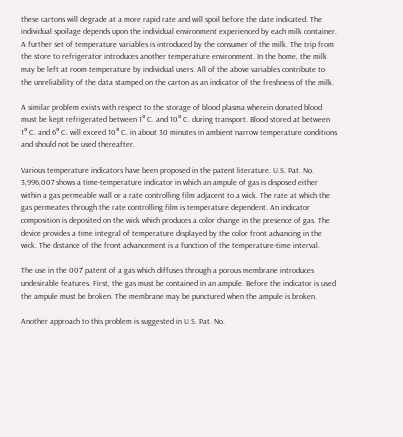these cartons will degrade at a more rapid rate and will spoil before the date indicated. The individual spoilage depends upon the individual environment experienced by each milk container. A further set of temperature variables is introduced by the consumer of the milk. The trip from the store to refrigerator introduces another temperature environment. In the home, the milk may be left at room temperature by individual users. All of the above variables contribute to the unreliability of the data stamped on the carton as an indicator of the freshness of the milk.

A similar problem exists with respect to the storage of blood plasma wherein donated blood must be kept refrigerated between 1° C. and 10° C. during transport. Blood stored at between 1° C. and 6° C. will exceed 10° C. in about 30 minutes in ambient narrow temperature conditions and should not be used thereafter.

Various temperature indicators have been proposed in the patent literature. U.S. Pat. No. 3,996,007 shows a time-temperature indicator in which an ampule of gas is disposed either within a gas permeable wall or a rate controlling film adjacent to a wick. The rate at which the gas permeates through the rate controlling film is temperature dependent. An indicator composition is deposited on the wick which produces a color change in the presence of gas. The device provides a time integral of temperature displayed by the color front advancing in the wick. The distance of the front advancement is a function of the temperature-time interval.

The use in the 007' patent of a gas which diffuses through a porous membrane introduces undesirable features. First, the gas must be contained in an ampule. Before the indicator is used the ampule must be broken. The membrane may be punctured when the ampule is broken.

Another approach to this problem is suggested in U.S. Pat. No.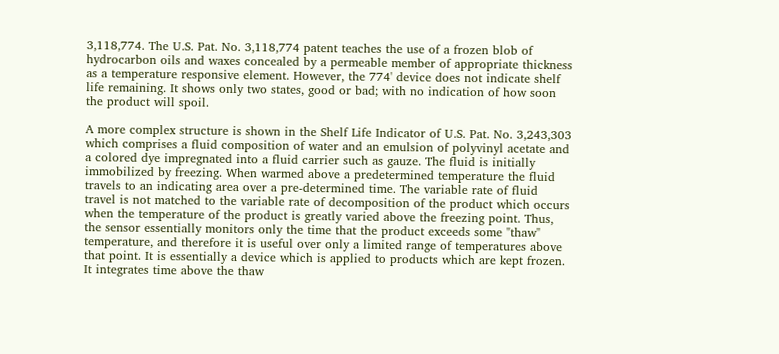3,118,774. The U.S. Pat. No. 3,118,774 patent teaches the use of a frozen blob of hydrocarbon oils and waxes concealed by a permeable member of appropriate thickness as a temperature responsive element. However, the 774' device does not indicate shelf life remaining. It shows only two states, good or bad; with no indication of how soon the product will spoil.

A more complex structure is shown in the Shelf Life Indicator of U.S. Pat. No. 3,243,303 which comprises a fluid composition of water and an emulsion of polyvinyl acetate and a colored dye impregnated into a fluid carrier such as gauze. The fluid is initially immobilized by freezing. When warmed above a predetermined temperature the fluid travels to an indicating area over a pre-determined time. The variable rate of fluid travel is not matched to the variable rate of decomposition of the product which occurs when the temperature of the product is greatly varied above the freezing point. Thus, the sensor essentially monitors only the time that the product exceeds some "thaw" temperature, and therefore it is useful over only a limited range of temperatures above that point. It is essentially a device which is applied to products which are kept frozen. It integrates time above the thaw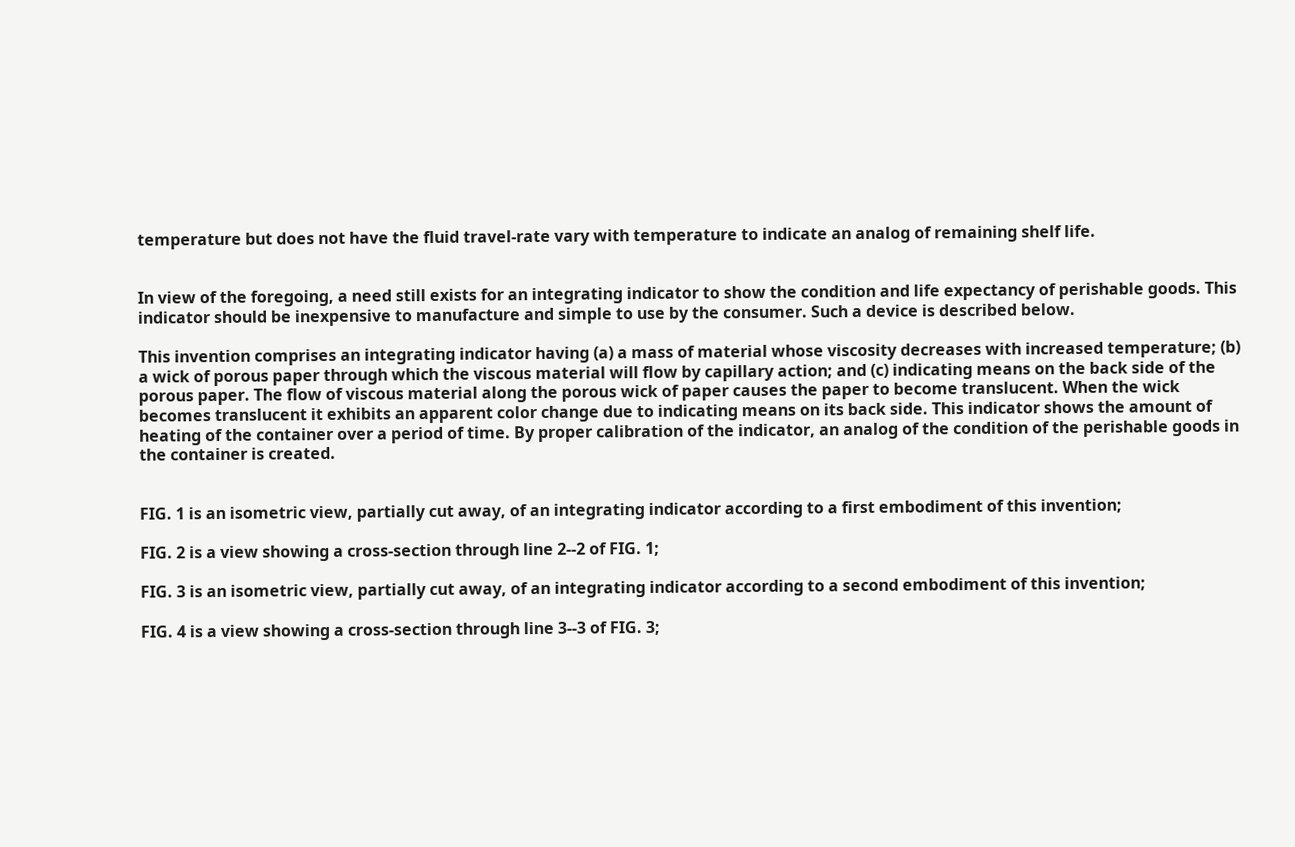temperature but does not have the fluid travel-rate vary with temperature to indicate an analog of remaining shelf life.


In view of the foregoing, a need still exists for an integrating indicator to show the condition and life expectancy of perishable goods. This indicator should be inexpensive to manufacture and simple to use by the consumer. Such a device is described below.

This invention comprises an integrating indicator having (a) a mass of material whose viscosity decreases with increased temperature; (b) a wick of porous paper through which the viscous material will flow by capillary action; and (c) indicating means on the back side of the porous paper. The flow of viscous material along the porous wick of paper causes the paper to become translucent. When the wick becomes translucent it exhibits an apparent color change due to indicating means on its back side. This indicator shows the amount of heating of the container over a period of time. By proper calibration of the indicator, an analog of the condition of the perishable goods in the container is created.


FIG. 1 is an isometric view, partially cut away, of an integrating indicator according to a first embodiment of this invention;

FIG. 2 is a view showing a cross-section through line 2--2 of FIG. 1;

FIG. 3 is an isometric view, partially cut away, of an integrating indicator according to a second embodiment of this invention;

FIG. 4 is a view showing a cross-section through line 3--3 of FIG. 3;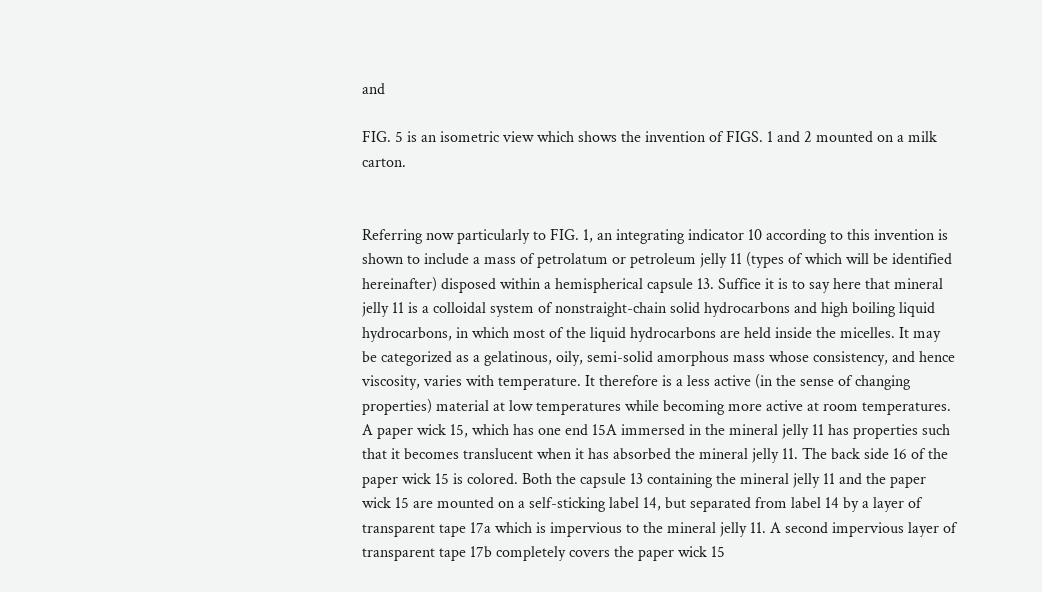and

FIG. 5 is an isometric view which shows the invention of FIGS. 1 and 2 mounted on a milk carton.


Referring now particularly to FIG. 1, an integrating indicator 10 according to this invention is shown to include a mass of petrolatum or petroleum jelly 11 (types of which will be identified hereinafter) disposed within a hemispherical capsule 13. Suffice it is to say here that mineral jelly 11 is a colloidal system of nonstraight-chain solid hydrocarbons and high boiling liquid hydrocarbons, in which most of the liquid hydrocarbons are held inside the micelles. It may be categorized as a gelatinous, oily, semi-solid amorphous mass whose consistency, and hence viscosity, varies with temperature. It therefore is a less active (in the sense of changing properties) material at low temperatures while becoming more active at room temperatures. A paper wick 15, which has one end 15A immersed in the mineral jelly 11 has properties such that it becomes translucent when it has absorbed the mineral jelly 11. The back side 16 of the paper wick 15 is colored. Both the capsule 13 containing the mineral jelly 11 and the paper wick 15 are mounted on a self-sticking label 14, but separated from label 14 by a layer of transparent tape 17a which is impervious to the mineral jelly 11. A second impervious layer of transparent tape 17b completely covers the paper wick 15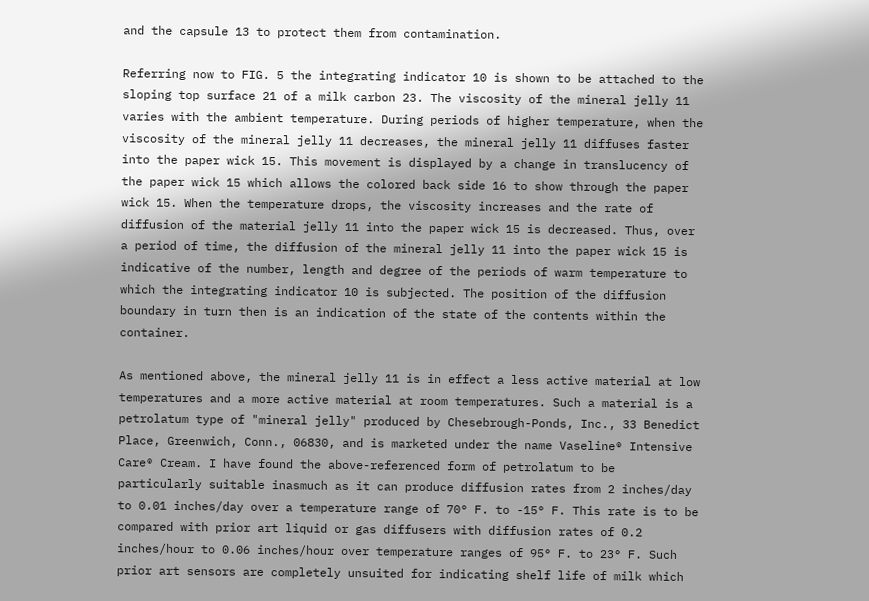and the capsule 13 to protect them from contamination.

Referring now to FIG. 5 the integrating indicator 10 is shown to be attached to the sloping top surface 21 of a milk carbon 23. The viscosity of the mineral jelly 11 varies with the ambient temperature. During periods of higher temperature, when the viscosity of the mineral jelly 11 decreases, the mineral jelly 11 diffuses faster into the paper wick 15. This movement is displayed by a change in translucency of the paper wick 15 which allows the colored back side 16 to show through the paper wick 15. When the temperature drops, the viscosity increases and the rate of diffusion of the material jelly 11 into the paper wick 15 is decreased. Thus, over a period of time, the diffusion of the mineral jelly 11 into the paper wick 15 is indicative of the number, length and degree of the periods of warm temperature to which the integrating indicator 10 is subjected. The position of the diffusion boundary in turn then is an indication of the state of the contents within the container.

As mentioned above, the mineral jelly 11 is in effect a less active material at low temperatures and a more active material at room temperatures. Such a material is a petrolatum type of "mineral jelly" produced by Chesebrough-Ponds, Inc., 33 Benedict Place, Greenwich, Conn., 06830, and is marketed under the name Vaseline® Intensive Care® Cream. I have found the above-referenced form of petrolatum to be particularly suitable inasmuch as it can produce diffusion rates from 2 inches/day to 0.01 inches/day over a temperature range of 70° F. to -15° F. This rate is to be compared with prior art liquid or gas diffusers with diffusion rates of 0.2 inches/hour to 0.06 inches/hour over temperature ranges of 95° F. to 23° F. Such prior art sensors are completely unsuited for indicating shelf life of milk which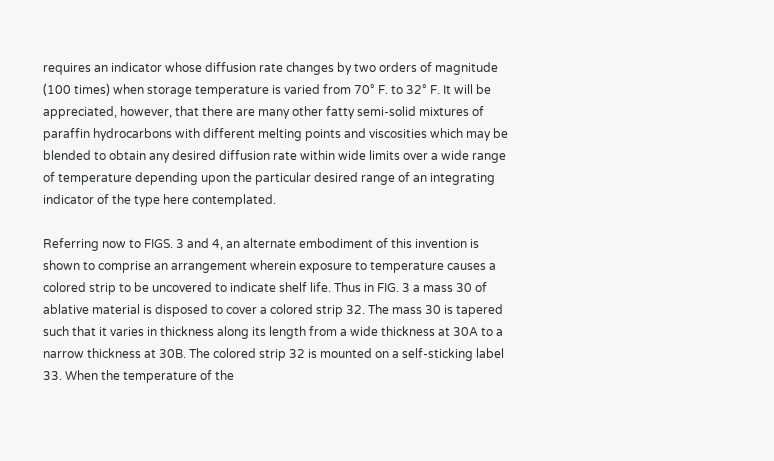requires an indicator whose diffusion rate changes by two orders of magnitude (100 times) when storage temperature is varied from 70° F. to 32° F. It will be appreciated, however, that there are many other fatty semi-solid mixtures of paraffin hydrocarbons with different melting points and viscosities which may be blended to obtain any desired diffusion rate within wide limits over a wide range of temperature depending upon the particular desired range of an integrating indicator of the type here contemplated.

Referring now to FIGS. 3 and 4, an alternate embodiment of this invention is shown to comprise an arrangement wherein exposure to temperature causes a colored strip to be uncovered to indicate shelf life. Thus in FIG. 3 a mass 30 of ablative material is disposed to cover a colored strip 32. The mass 30 is tapered such that it varies in thickness along its length from a wide thickness at 30A to a narrow thickness at 30B. The colored strip 32 is mounted on a self-sticking label 33. When the temperature of the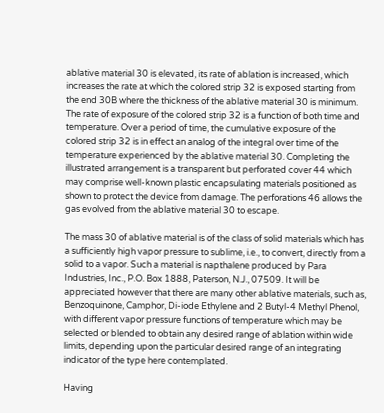ablative material 30 is elevated, its rate of ablation is increased, which increases the rate at which the colored strip 32 is exposed starting from the end 30B where the thickness of the ablative material 30 is minimum. The rate of exposure of the colored strip 32 is a function of both time and temperature. Over a period of time, the cumulative exposure of the colored strip 32 is in effect an analog of the integral over time of the temperature experienced by the ablative material 30. Completing the illustrated arrangement is a transparent but perforated cover 44 which may comprise well-known plastic encapsulating materials positioned as shown to protect the device from damage. The perforations 46 allows the gas evolved from the ablative material 30 to escape.

The mass 30 of ablative material is of the class of solid materials which has a sufficiently high vapor pressure to sublime, i.e., to convert, directly from a solid to a vapor. Such a material is napthalene produced by Para Industries, Inc., P.O. Box 1888, Paterson, N.J., 07509. It will be appreciated however that there are many other ablative materials, such as, Benzoquinone, Camphor, Di-iode Ethylene and 2 Butyl-4 Methyl Phenol, with different vapor pressure functions of temperature which may be selected or blended to obtain any desired range of ablation within wide limits, depending upon the particular desired range of an integrating indicator of the type here contemplated.

Having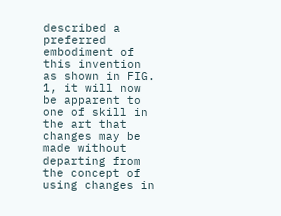described a preferred embodiment of this invention as shown in FIG. 1, it will now be apparent to one of skill in the art that changes may be made without departing from the concept of using changes in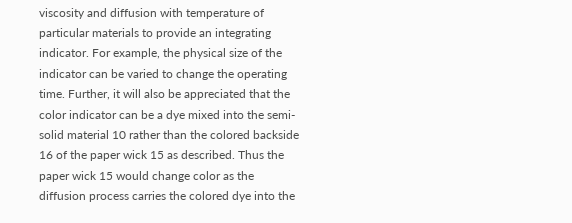viscosity and diffusion with temperature of particular materials to provide an integrating indicator. For example, the physical size of the indicator can be varied to change the operating time. Further, it will also be appreciated that the color indicator can be a dye mixed into the semi-solid material 10 rather than the colored backside 16 of the paper wick 15 as described. Thus the paper wick 15 would change color as the diffusion process carries the colored dye into the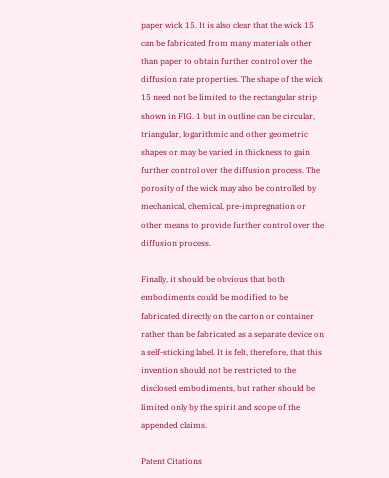paper wick 15. It is also clear that the wick 15 can be fabricated from many materials other than paper to obtain further control over the diffusion rate properties. The shape of the wick 15 need not be limited to the rectangular strip shown in FIG. 1 but in outline can be circular, triangular, logarithmic and other geometric shapes or may be varied in thickness to gain further control over the diffusion process. The porosity of the wick may also be controlled by mechanical, chemical, pre-impregnation or other means to provide further control over the diffusion process.

Finally, it should be obvious that both embodiments could be modified to be fabricated directly on the carton or container rather than be fabricated as a separate device on a self-sticking label. It is felt, therefore, that this invention should not be restricted to the disclosed embodiments, but rather should be limited only by the spirit and scope of the appended claims.

Patent Citations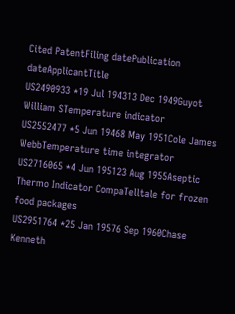Cited PatentFiling datePublication dateApplicantTitle
US2490933 *19 Jul 194313 Dec 1949Guyot William STemperature indicator
US2552477 *5 Jun 19468 May 1951Cole James WebbTemperature time integrator
US2716065 *4 Jun 195123 Aug 1955Aseptic Thermo Indicator CompaTelltale for frozen food packages
US2951764 *25 Jan 19576 Sep 1960Chase Kenneth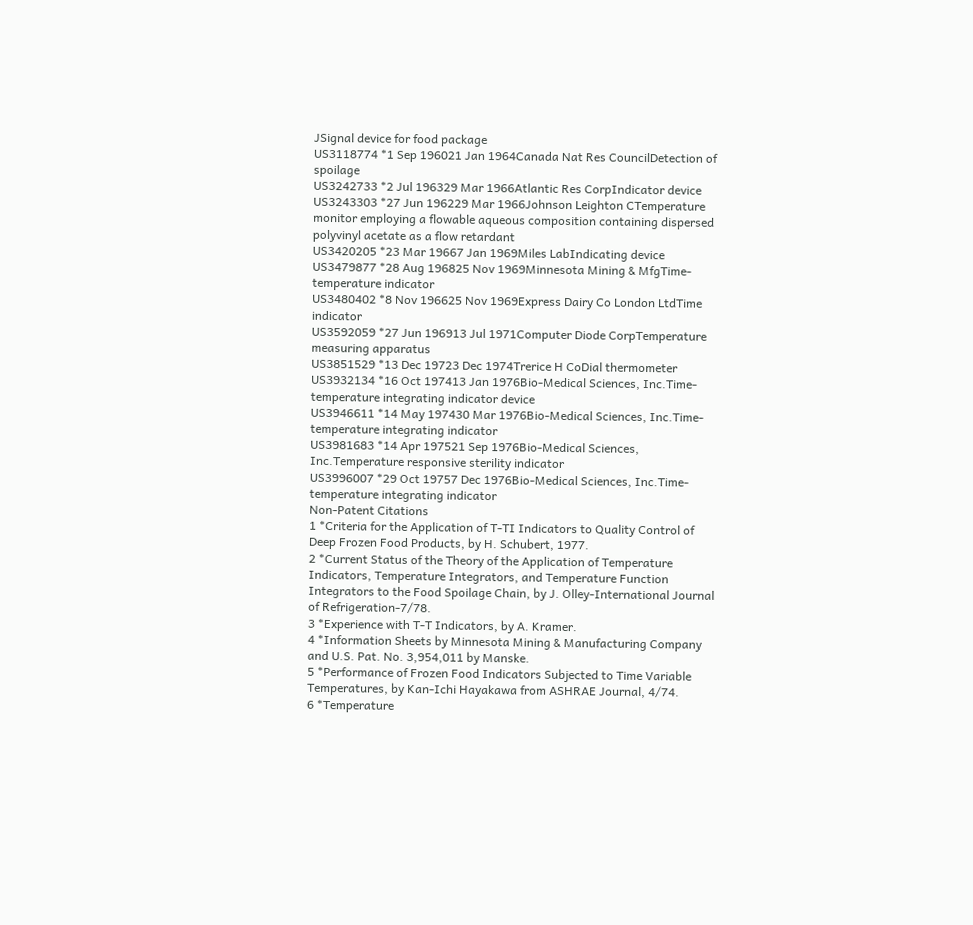JSignal device for food package
US3118774 *1 Sep 196021 Jan 1964Canada Nat Res CouncilDetection of spoilage
US3242733 *2 Jul 196329 Mar 1966Atlantic Res CorpIndicator device
US3243303 *27 Jun 196229 Mar 1966Johnson Leighton CTemperature monitor employing a flowable aqueous composition containing dispersed polyvinyl acetate as a flow retardant
US3420205 *23 Mar 19667 Jan 1969Miles LabIndicating device
US3479877 *28 Aug 196825 Nov 1969Minnesota Mining & MfgTime-temperature indicator
US3480402 *8 Nov 196625 Nov 1969Express Dairy Co London LtdTime indicator
US3592059 *27 Jun 196913 Jul 1971Computer Diode CorpTemperature measuring apparatus
US3851529 *13 Dec 19723 Dec 1974Trerice H CoDial thermometer
US3932134 *16 Oct 197413 Jan 1976Bio-Medical Sciences, Inc.Time-temperature integrating indicator device
US3946611 *14 May 197430 Mar 1976Bio-Medical Sciences, Inc.Time-temperature integrating indicator
US3981683 *14 Apr 197521 Sep 1976Bio-Medical Sciences, Inc.Temperature responsive sterility indicator
US3996007 *29 Oct 19757 Dec 1976Bio-Medical Sciences, Inc.Time-temperature integrating indicator
Non-Patent Citations
1 *Criteria for the Application of T-TI Indicators to Quality Control of Deep Frozen Food Products, by H. Schubert, 1977.
2 *Current Status of the Theory of the Application of Temperature Indicators, Temperature Integrators, and Temperature Function Integrators to the Food Spoilage Chain, by J. Olley-International Journal of Refrigeration-7/78.
3 *Experience with T-T Indicators, by A. Kramer.
4 *Information Sheets by Minnesota Mining & Manufacturing Company and U.S. Pat. No. 3,954,011 by Manske.
5 *Performance of Frozen Food Indicators Subjected to Time Variable Temperatures, by Kan-Ichi Hayakawa from ASHRAE Journal, 4/74.
6 *Temperature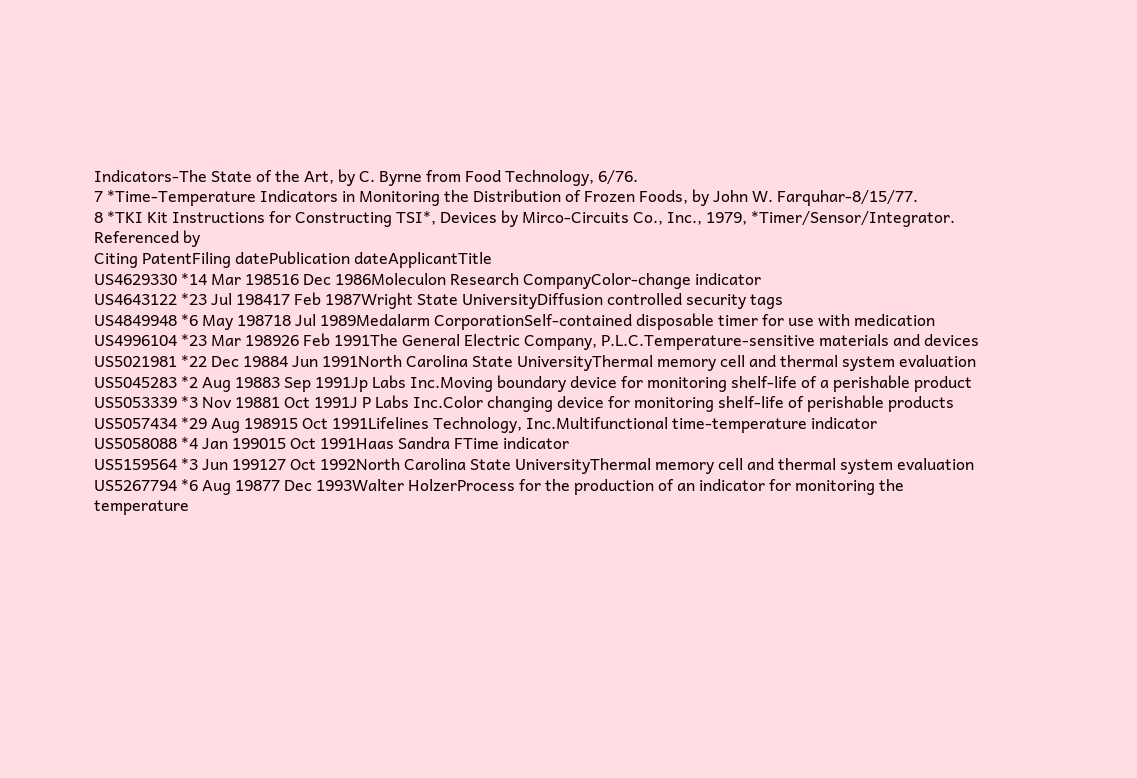Indicators-The State of the Art, by C. Byrne from Food Technology, 6/76.
7 *Time-Temperature Indicators in Monitoring the Distribution of Frozen Foods, by John W. Farquhar-8/15/77.
8 *TKI Kit Instructions for Constructing TSI*, Devices by Mirco-Circuits Co., Inc., 1979, *Timer/Sensor/Integrator.
Referenced by
Citing PatentFiling datePublication dateApplicantTitle
US4629330 *14 Mar 198516 Dec 1986Moleculon Research CompanyColor-change indicator
US4643122 *23 Jul 198417 Feb 1987Wright State UniversityDiffusion controlled security tags
US4849948 *6 May 198718 Jul 1989Medalarm CorporationSelf-contained disposable timer for use with medication
US4996104 *23 Mar 198926 Feb 1991The General Electric Company, P.L.C.Temperature-sensitive materials and devices
US5021981 *22 Dec 19884 Jun 1991North Carolina State UniversityThermal memory cell and thermal system evaluation
US5045283 *2 Aug 19883 Sep 1991Jp Labs Inc.Moving boundary device for monitoring shelf-life of a perishable product
US5053339 *3 Nov 19881 Oct 1991J P Labs Inc.Color changing device for monitoring shelf-life of perishable products
US5057434 *29 Aug 198915 Oct 1991Lifelines Technology, Inc.Multifunctional time-temperature indicator
US5058088 *4 Jan 199015 Oct 1991Haas Sandra FTime indicator
US5159564 *3 Jun 199127 Oct 1992North Carolina State UniversityThermal memory cell and thermal system evaluation
US5267794 *6 Aug 19877 Dec 1993Walter HolzerProcess for the production of an indicator for monitoring the temperature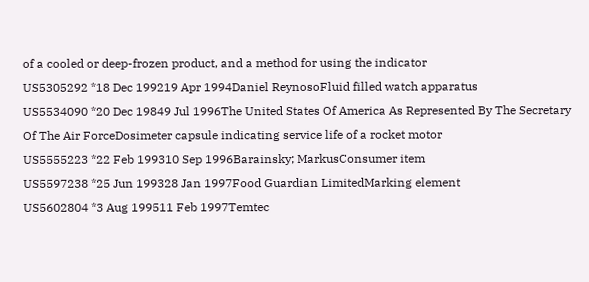of a cooled or deep-frozen product, and a method for using the indicator
US5305292 *18 Dec 199219 Apr 1994Daniel ReynosoFluid filled watch apparatus
US5534090 *20 Dec 19849 Jul 1996The United States Of America As Represented By The Secretary Of The Air ForceDosimeter capsule indicating service life of a rocket motor
US5555223 *22 Feb 199310 Sep 1996Barainsky; MarkusConsumer item
US5597238 *25 Jun 199328 Jan 1997Food Guardian LimitedMarking element
US5602804 *3 Aug 199511 Feb 1997Temtec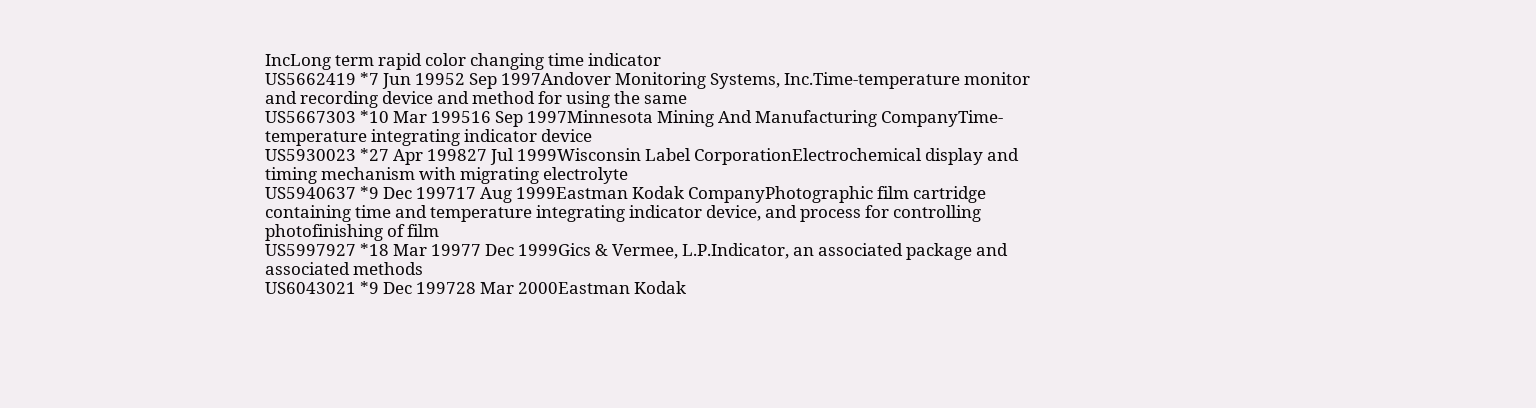IncLong term rapid color changing time indicator
US5662419 *7 Jun 19952 Sep 1997Andover Monitoring Systems, Inc.Time-temperature monitor and recording device and method for using the same
US5667303 *10 Mar 199516 Sep 1997Minnesota Mining And Manufacturing CompanyTime-temperature integrating indicator device
US5930023 *27 Apr 199827 Jul 1999Wisconsin Label CorporationElectrochemical display and timing mechanism with migrating electrolyte
US5940637 *9 Dec 199717 Aug 1999Eastman Kodak CompanyPhotographic film cartridge containing time and temperature integrating indicator device, and process for controlling photofinishing of film
US5997927 *18 Mar 19977 Dec 1999Gics & Vermee, L.P.Indicator, an associated package and associated methods
US6043021 *9 Dec 199728 Mar 2000Eastman Kodak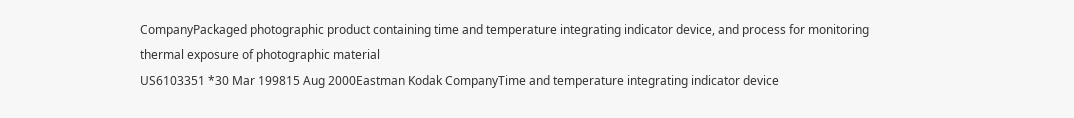CompanyPackaged photographic product containing time and temperature integrating indicator device, and process for monitoring thermal exposure of photographic material
US6103351 *30 Mar 199815 Aug 2000Eastman Kodak CompanyTime and temperature integrating indicator device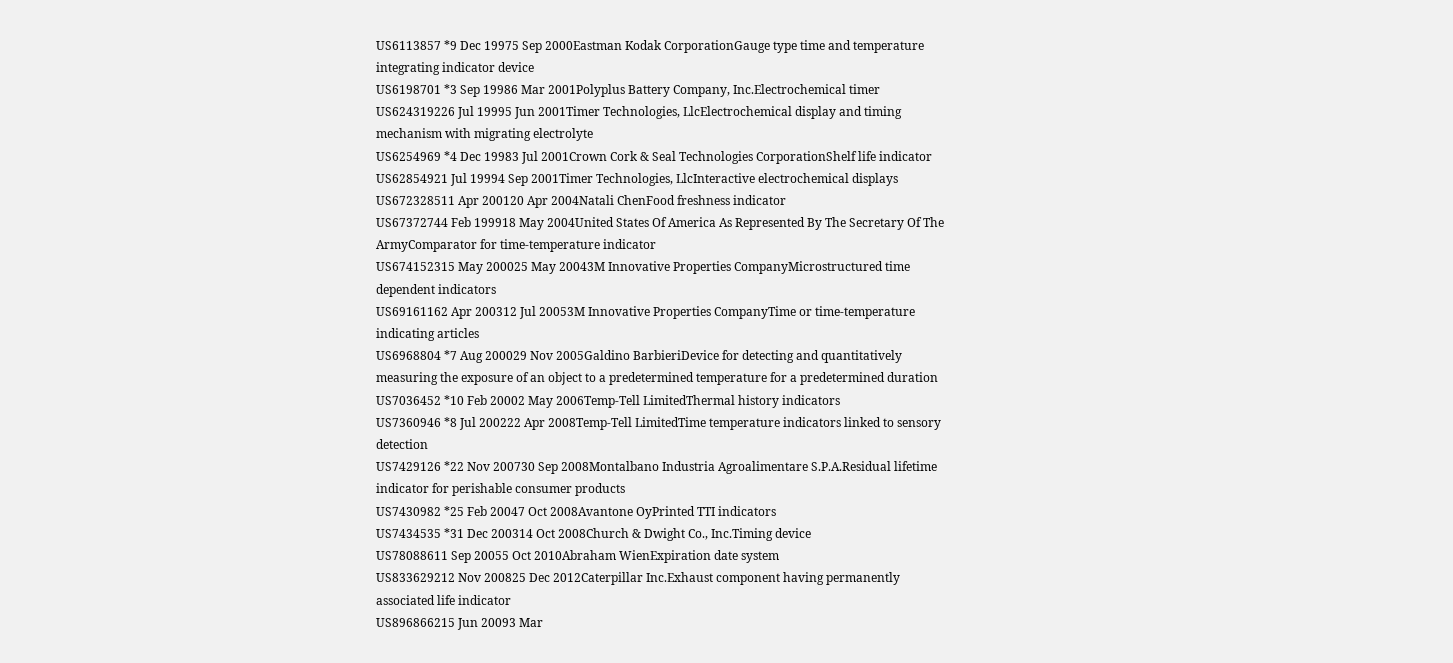US6113857 *9 Dec 19975 Sep 2000Eastman Kodak CorporationGauge type time and temperature integrating indicator device
US6198701 *3 Sep 19986 Mar 2001Polyplus Battery Company, Inc.Electrochemical timer
US624319226 Jul 19995 Jun 2001Timer Technologies, LlcElectrochemical display and timing mechanism with migrating electrolyte
US6254969 *4 Dec 19983 Jul 2001Crown Cork & Seal Technologies CorporationShelf life indicator
US62854921 Jul 19994 Sep 2001Timer Technologies, LlcInteractive electrochemical displays
US672328511 Apr 200120 Apr 2004Natali ChenFood freshness indicator
US67372744 Feb 199918 May 2004United States Of America As Represented By The Secretary Of The ArmyComparator for time-temperature indicator
US674152315 May 200025 May 20043M Innovative Properties CompanyMicrostructured time dependent indicators
US69161162 Apr 200312 Jul 20053M Innovative Properties CompanyTime or time-temperature indicating articles
US6968804 *7 Aug 200029 Nov 2005Galdino BarbieriDevice for detecting and quantitatively measuring the exposure of an object to a predetermined temperature for a predetermined duration
US7036452 *10 Feb 20002 May 2006Temp-Tell LimitedThermal history indicators
US7360946 *8 Jul 200222 Apr 2008Temp-Tell LimitedTime temperature indicators linked to sensory detection
US7429126 *22 Nov 200730 Sep 2008Montalbano Industria Agroalimentare S.P.A.Residual lifetime indicator for perishable consumer products
US7430982 *25 Feb 20047 Oct 2008Avantone OyPrinted TTI indicators
US7434535 *31 Dec 200314 Oct 2008Church & Dwight Co., Inc.Timing device
US78088611 Sep 20055 Oct 2010Abraham WienExpiration date system
US833629212 Nov 200825 Dec 2012Caterpillar Inc.Exhaust component having permanently associated life indicator
US896866215 Jun 20093 Mar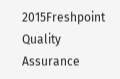2015Freshpoint Quality Assurance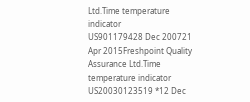Ltd.Time temperature indicator
US901179428 Dec 200721 Apr 2015Freshpoint Quality Assurance Ltd.Time temperature indicator
US20030123519 *12 Dec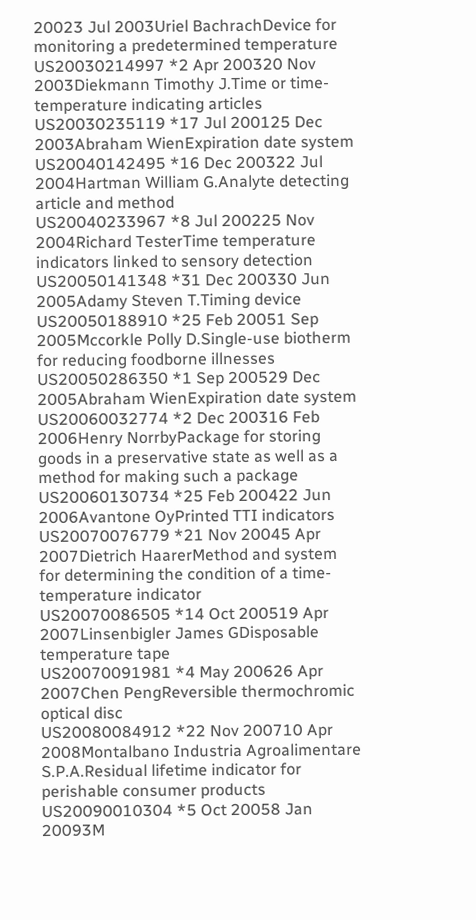20023 Jul 2003Uriel BachrachDevice for monitoring a predetermined temperature
US20030214997 *2 Apr 200320 Nov 2003Diekmann Timothy J.Time or time-temperature indicating articles
US20030235119 *17 Jul 200125 Dec 2003Abraham WienExpiration date system
US20040142495 *16 Dec 200322 Jul 2004Hartman William G.Analyte detecting article and method
US20040233967 *8 Jul 200225 Nov 2004Richard TesterTime temperature indicators linked to sensory detection
US20050141348 *31 Dec 200330 Jun 2005Adamy Steven T.Timing device
US20050188910 *25 Feb 20051 Sep 2005Mccorkle Polly D.Single-use biotherm for reducing foodborne illnesses
US20050286350 *1 Sep 200529 Dec 2005Abraham WienExpiration date system
US20060032774 *2 Dec 200316 Feb 2006Henry NorrbyPackage for storing goods in a preservative state as well as a method for making such a package
US20060130734 *25 Feb 200422 Jun 2006Avantone OyPrinted TTI indicators
US20070076779 *21 Nov 20045 Apr 2007Dietrich HaarerMethod and system for determining the condition of a time-temperature indicator
US20070086505 *14 Oct 200519 Apr 2007Linsenbigler James GDisposable temperature tape
US20070091981 *4 May 200626 Apr 2007Chen PengReversible thermochromic optical disc
US20080084912 *22 Nov 200710 Apr 2008Montalbano Industria Agroalimentare S.P.A.Residual lifetime indicator for perishable consumer products
US20090010304 *5 Oct 20058 Jan 20093M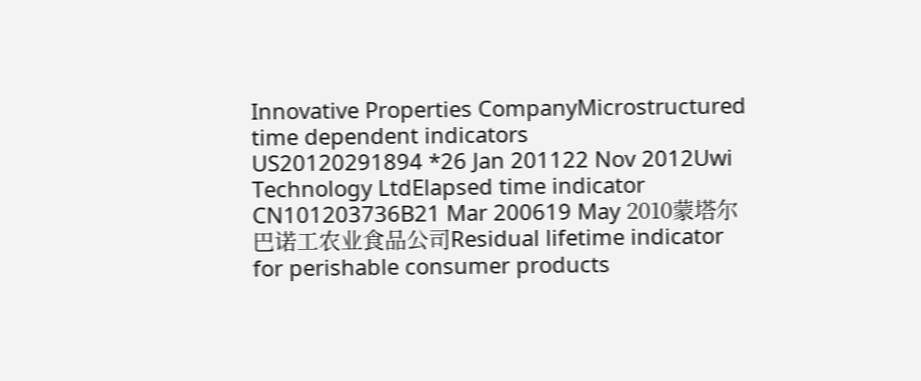Innovative Properties CompanyMicrostructured time dependent indicators
US20120291894 *26 Jan 201122 Nov 2012Uwi Technology LtdElapsed time indicator
CN101203736B21 Mar 200619 May 2010蒙塔尔巴诺工农业食品公司Residual lifetime indicator for perishable consumer products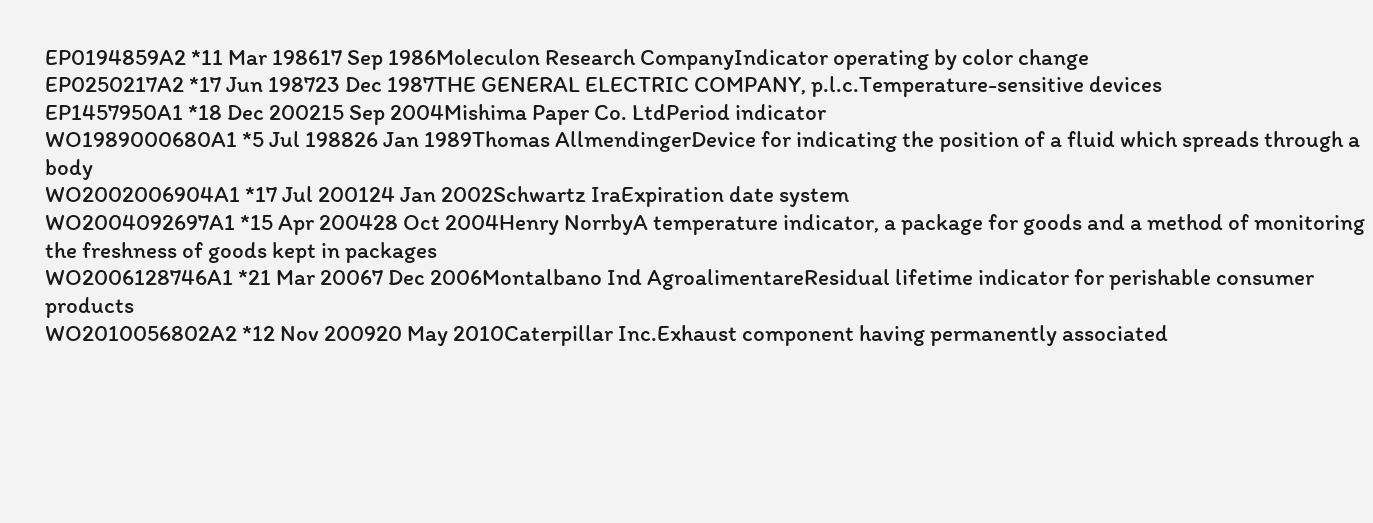EP0194859A2 *11 Mar 198617 Sep 1986Moleculon Research CompanyIndicator operating by color change
EP0250217A2 *17 Jun 198723 Dec 1987THE GENERAL ELECTRIC COMPANY, p.l.c.Temperature-sensitive devices
EP1457950A1 *18 Dec 200215 Sep 2004Mishima Paper Co. LtdPeriod indicator
WO1989000680A1 *5 Jul 198826 Jan 1989Thomas AllmendingerDevice for indicating the position of a fluid which spreads through a body
WO2002006904A1 *17 Jul 200124 Jan 2002Schwartz IraExpiration date system
WO2004092697A1 *15 Apr 200428 Oct 2004Henry NorrbyA temperature indicator, a package for goods and a method of monitoring the freshness of goods kept in packages
WO2006128746A1 *21 Mar 20067 Dec 2006Montalbano Ind AgroalimentareResidual lifetime indicator for perishable consumer products
WO2010056802A2 *12 Nov 200920 May 2010Caterpillar Inc.Exhaust component having permanently associated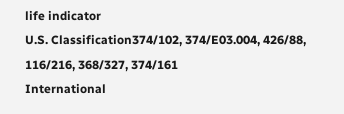life indicator
U.S. Classification374/102, 374/E03.004, 426/88, 116/216, 368/327, 374/161
International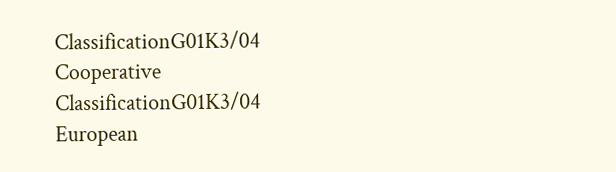ClassificationG01K3/04
Cooperative ClassificationG01K3/04
European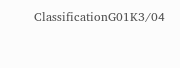ClassificationG01K3/04